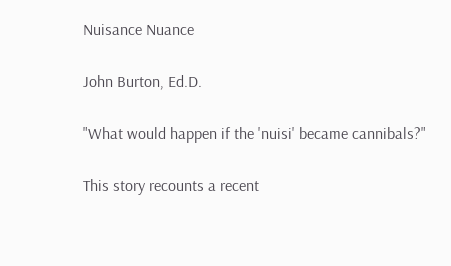Nuisance Nuance

John Burton, Ed.D.

"What would happen if the 'nuisi' became cannibals?"

This story recounts a recent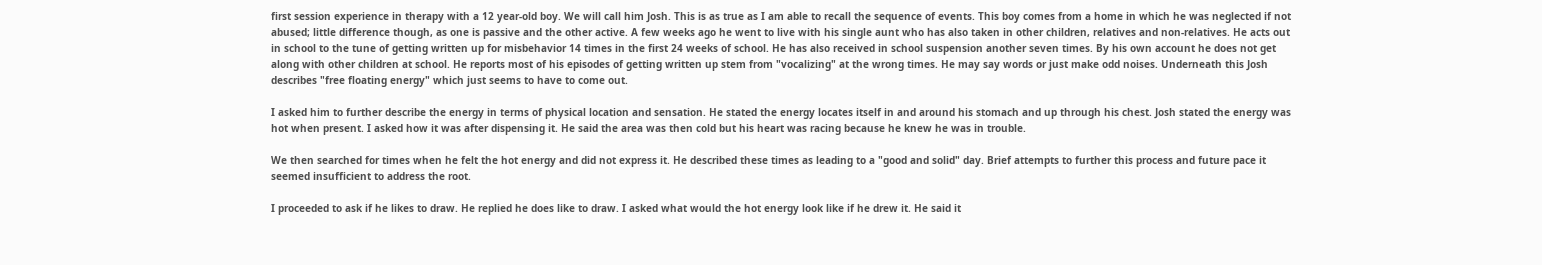first session experience in therapy with a 12 year-old boy. We will call him Josh. This is as true as I am able to recall the sequence of events. This boy comes from a home in which he was neglected if not abused; little difference though, as one is passive and the other active. A few weeks ago he went to live with his single aunt who has also taken in other children, relatives and non-relatives. He acts out in school to the tune of getting written up for misbehavior 14 times in the first 24 weeks of school. He has also received in school suspension another seven times. By his own account he does not get along with other children at school. He reports most of his episodes of getting written up stem from "vocalizing" at the wrong times. He may say words or just make odd noises. Underneath this Josh describes "free floating energy" which just seems to have to come out.

I asked him to further describe the energy in terms of physical location and sensation. He stated the energy locates itself in and around his stomach and up through his chest. Josh stated the energy was hot when present. I asked how it was after dispensing it. He said the area was then cold but his heart was racing because he knew he was in trouble.

We then searched for times when he felt the hot energy and did not express it. He described these times as leading to a "good and solid" day. Brief attempts to further this process and future pace it seemed insufficient to address the root.

I proceeded to ask if he likes to draw. He replied he does like to draw. I asked what would the hot energy look like if he drew it. He said it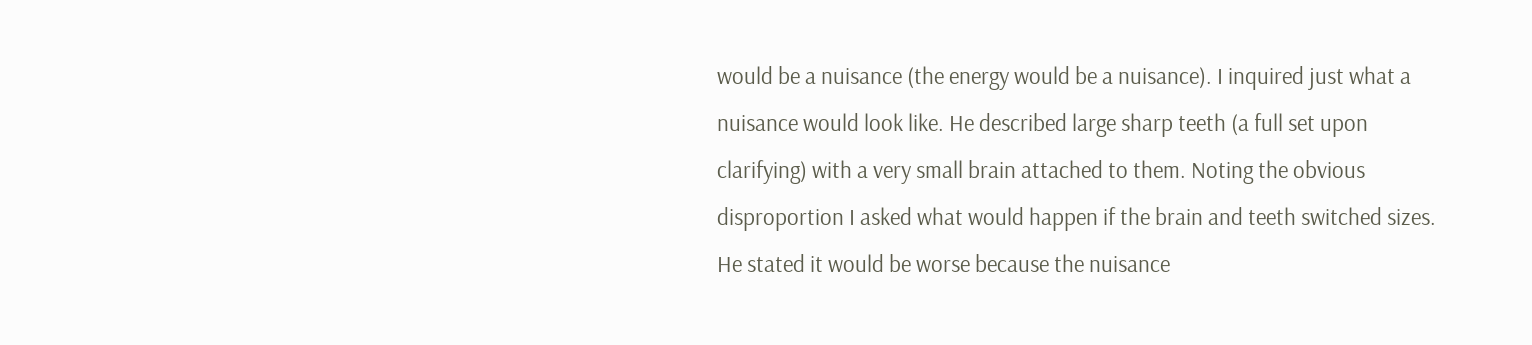would be a nuisance (the energy would be a nuisance). I inquired just what a nuisance would look like. He described large sharp teeth (a full set upon clarifying) with a very small brain attached to them. Noting the obvious disproportion I asked what would happen if the brain and teeth switched sizes. He stated it would be worse because the nuisance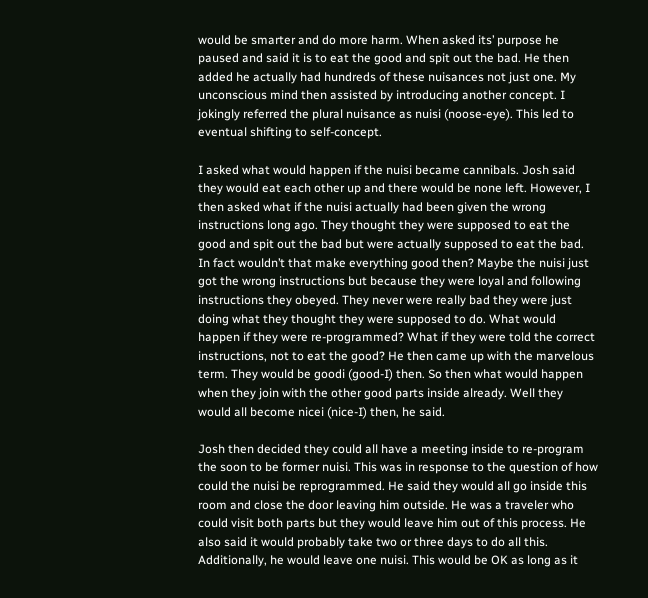would be smarter and do more harm. When asked its’ purpose he paused and said it is to eat the good and spit out the bad. He then added he actually had hundreds of these nuisances not just one. My unconscious mind then assisted by introducing another concept. I jokingly referred the plural nuisance as nuisi (noose-eye). This led to eventual shifting to self-concept.

I asked what would happen if the nuisi became cannibals. Josh said they would eat each other up and there would be none left. However, I then asked what if the nuisi actually had been given the wrong instructions long ago. They thought they were supposed to eat the good and spit out the bad but were actually supposed to eat the bad. In fact wouldn’t that make everything good then? Maybe the nuisi just got the wrong instructions but because they were loyal and following instructions they obeyed. They never were really bad they were just doing what they thought they were supposed to do. What would happen if they were re-programmed? What if they were told the correct instructions, not to eat the good? He then came up with the marvelous term. They would be goodi (good-I) then. So then what would happen when they join with the other good parts inside already. Well they would all become nicei (nice-I) then, he said.

Josh then decided they could all have a meeting inside to re-program the soon to be former nuisi. This was in response to the question of how could the nuisi be reprogrammed. He said they would all go inside this room and close the door leaving him outside. He was a traveler who could visit both parts but they would leave him out of this process. He also said it would probably take two or three days to do all this. Additionally, he would leave one nuisi. This would be OK as long as it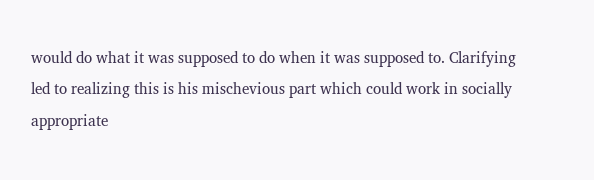would do what it was supposed to do when it was supposed to. Clarifying led to realizing this is his mischevious part which could work in socially appropriate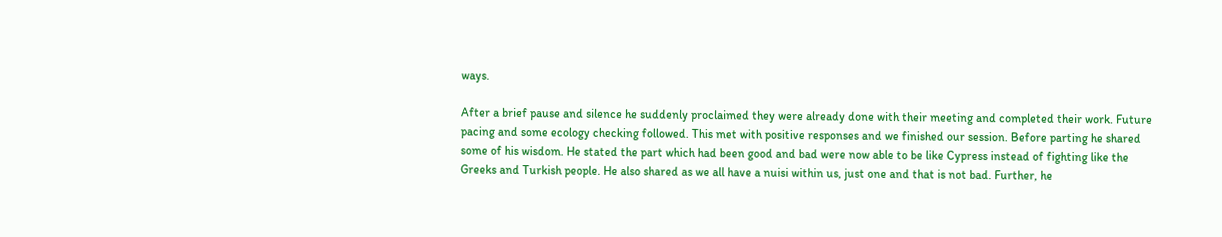ways.

After a brief pause and silence he suddenly proclaimed they were already done with their meeting and completed their work. Future pacing and some ecology checking followed. This met with positive responses and we finished our session. Before parting he shared some of his wisdom. He stated the part which had been good and bad were now able to be like Cypress instead of fighting like the Greeks and Turkish people. He also shared as we all have a nuisi within us, just one and that is not bad. Further, he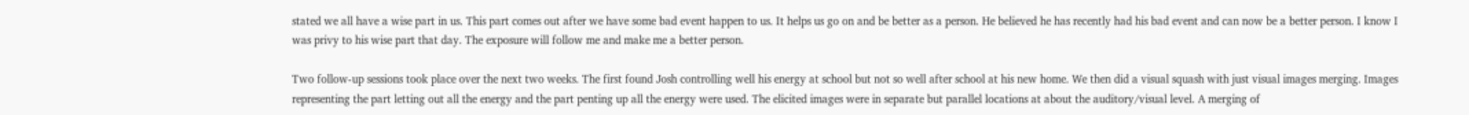stated we all have a wise part in us. This part comes out after we have some bad event happen to us. It helps us go on and be better as a person. He believed he has recently had his bad event and can now be a better person. I know I was privy to his wise part that day. The exposure will follow me and make me a better person.

Two follow-up sessions took place over the next two weeks. The first found Josh controlling well his energy at school but not so well after school at his new home. We then did a visual squash with just visual images merging. Images representing the part letting out all the energy and the part penting up all the energy were used. The elicited images were in separate but parallel locations at about the auditory/visual level. A merging of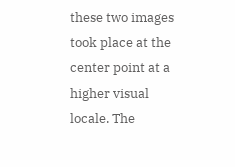these two images took place at the center point at a higher visual locale. The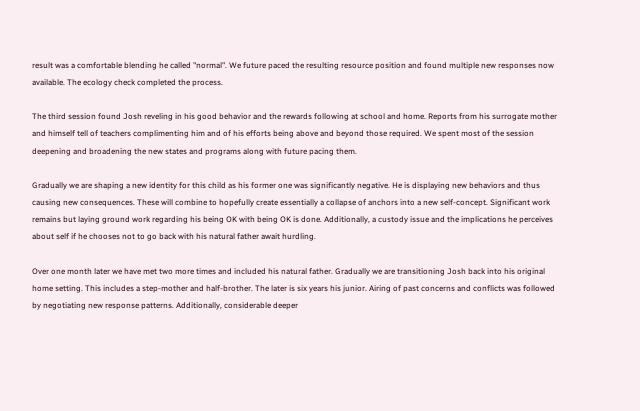result was a comfortable blending he called "normal". We future paced the resulting resource position and found multiple new responses now available. The ecology check completed the process.

The third session found Josh reveling in his good behavior and the rewards following at school and home. Reports from his surrogate mother and himself tell of teachers complimenting him and of his efforts being above and beyond those required. We spent most of the session deepening and broadening the new states and programs along with future pacing them.

Gradually we are shaping a new identity for this child as his former one was significantly negative. He is displaying new behaviors and thus causing new consequences. These will combine to hopefully create essentially a collapse of anchors into a new self-concept. Significant work remains but laying ground work regarding his being OK with being OK is done. Additionally, a custody issue and the implications he perceives about self if he chooses not to go back with his natural father await hurdling.

Over one month later we have met two more times and included his natural father. Gradually we are transitioning Josh back into his original home setting. This includes a step-mother and half-brother. The later is six years his junior. Airing of past concerns and conflicts was followed by negotiating new response patterns. Additionally, considerable deeper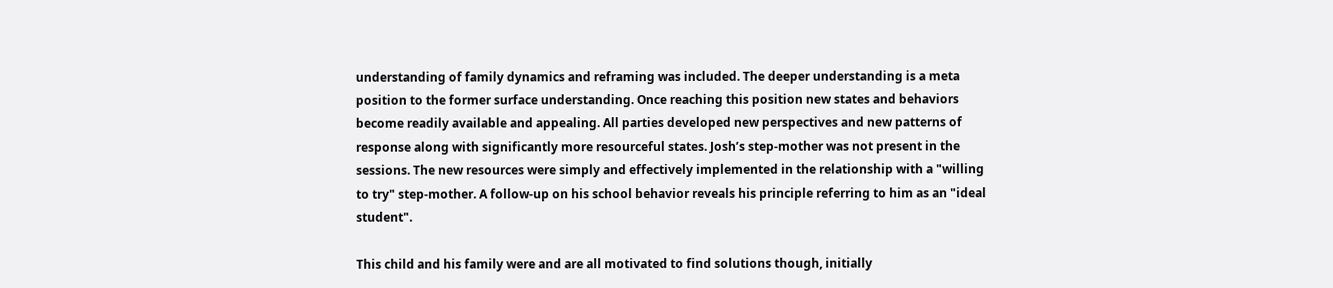understanding of family dynamics and reframing was included. The deeper understanding is a meta position to the former surface understanding. Once reaching this position new states and behaviors become readily available and appealing. All parties developed new perspectives and new patterns of response along with significantly more resourceful states. Josh’s step-mother was not present in the sessions. The new resources were simply and effectively implemented in the relationship with a "willing to try" step-mother. A follow-up on his school behavior reveals his principle referring to him as an "ideal student".

This child and his family were and are all motivated to find solutions though, initially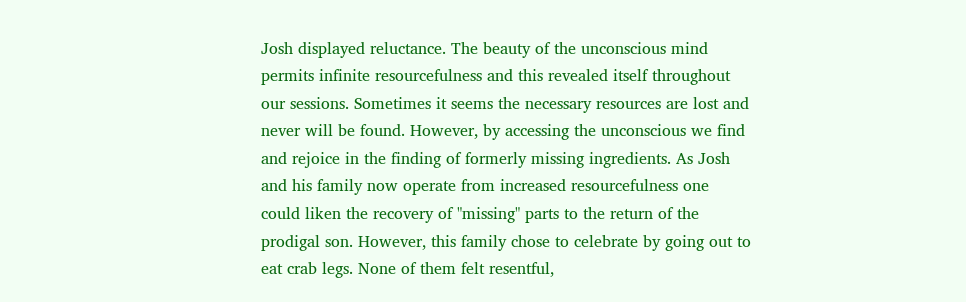Josh displayed reluctance. The beauty of the unconscious mind permits infinite resourcefulness and this revealed itself throughout our sessions. Sometimes it seems the necessary resources are lost and never will be found. However, by accessing the unconscious we find and rejoice in the finding of formerly missing ingredients. As Josh and his family now operate from increased resourcefulness one could liken the recovery of "missing" parts to the return of the prodigal son. However, this family chose to celebrate by going out to eat crab legs. None of them felt resentful,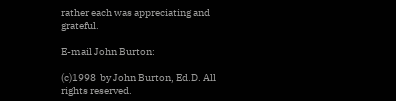rather each was appreciating and grateful.

E-mail John Burton:

(c)1998  by John Burton, Ed.D. All rights reserved.